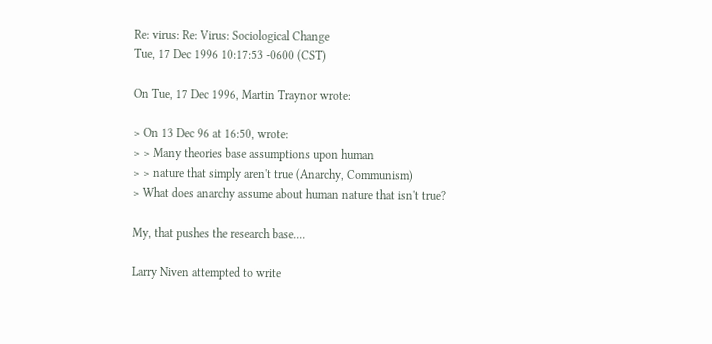Re: virus: Re: Virus: Sociological Change
Tue, 17 Dec 1996 10:17:53 -0600 (CST)

On Tue, 17 Dec 1996, Martin Traynor wrote:

> On 13 Dec 96 at 16:50, wrote:
> > Many theories base assumptions upon human
> > nature that simply aren't true (Anarchy, Communism)
> What does anarchy assume about human nature that isn't true?

My, that pushes the research base....

Larry Niven attempted to write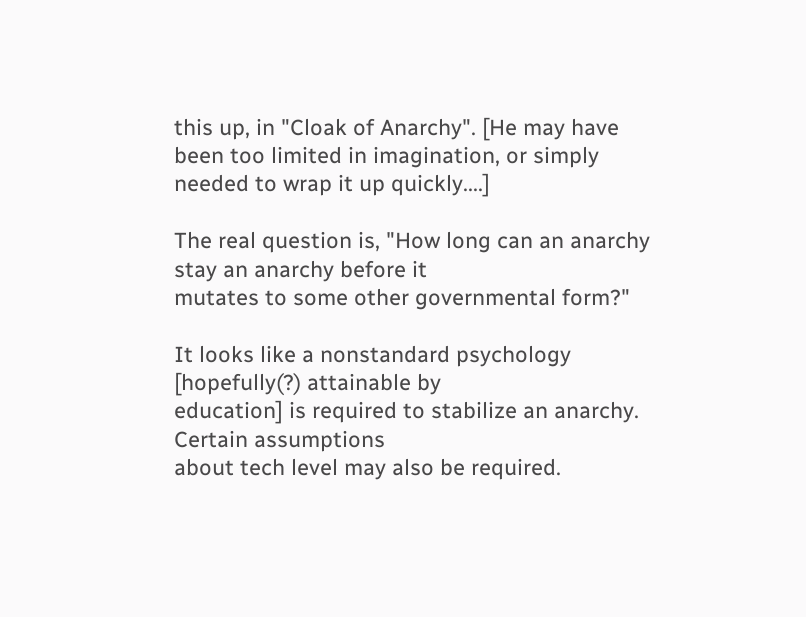this up, in "Cloak of Anarchy". [He may have
been too limited in imagination, or simply needed to wrap it up quickly....]

The real question is, "How long can an anarchy stay an anarchy before it
mutates to some other governmental form?"

It looks like a nonstandard psychology [hopefully(?) attainable by
education] is required to stabilize an anarchy. Certain assumptions
about tech level may also be required.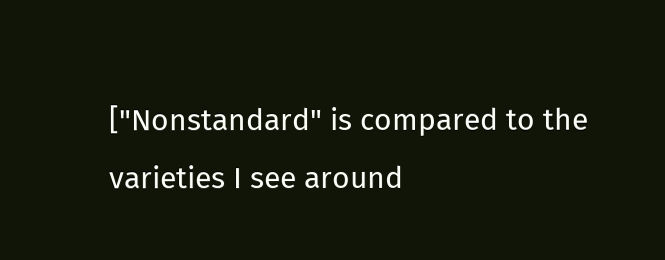["Nonstandard" is compared to the
varieties I see around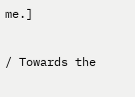me.]

/ Towards the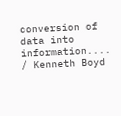conversion of data into information....
/ Kenneth Boyd